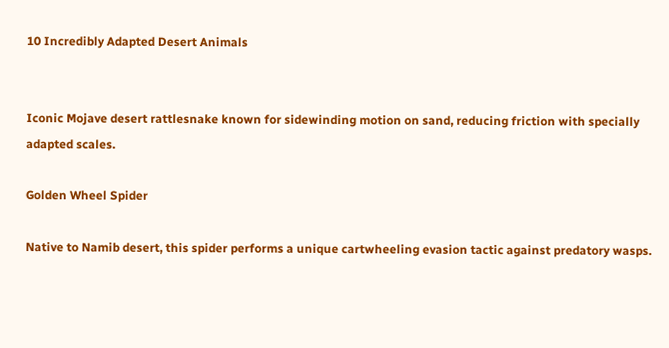10 Incredibly Adapted Desert Animals


Iconic Mojave desert rattlesnake known for sidewinding motion on sand, reducing friction with specially adapted scales.

Golden Wheel Spider

Native to Namib desert, this spider performs a unique cartwheeling evasion tactic against predatory wasps.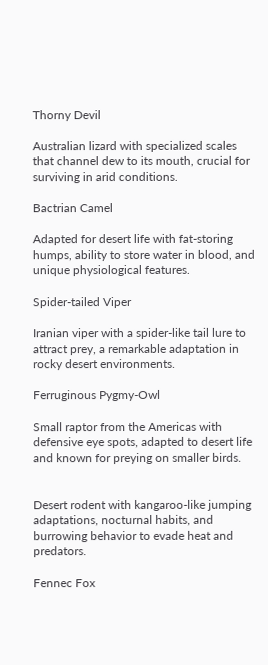Thorny Devil

Australian lizard with specialized scales that channel dew to its mouth, crucial for surviving in arid conditions.

Bactrian Camel

Adapted for desert life with fat-storing humps, ability to store water in blood, and unique physiological features.

Spider-tailed Viper

Iranian viper with a spider-like tail lure to attract prey, a remarkable adaptation in rocky desert environments.

Ferruginous Pygmy-Owl

Small raptor from the Americas with defensive eye spots, adapted to desert life and known for preying on smaller birds.


Desert rodent with kangaroo-like jumping adaptations, nocturnal habits, and burrowing behavior to evade heat and predators.

Fennec Fox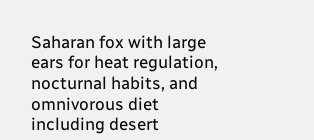Saharan fox with large ears for heat regulation, nocturnal habits, and omnivorous diet including desert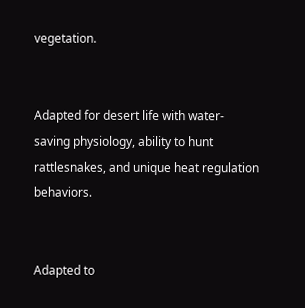vegetation.


Adapted for desert life with water-saving physiology, ability to hunt rattlesnakes, and unique heat regulation behaviors.


Adapted to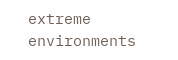extreme environments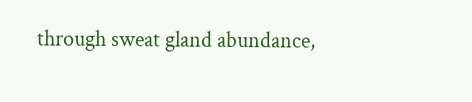through sweat gland abundance,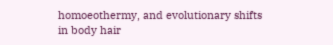homoeothermy, and evolutionary shifts in body hair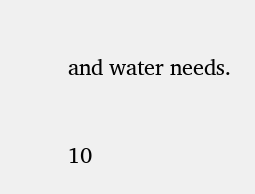and water needs.

10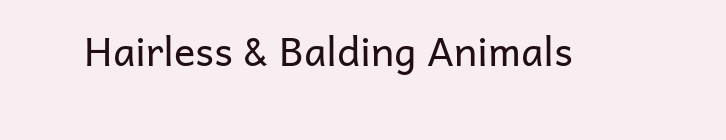Hairless & Balding Animals